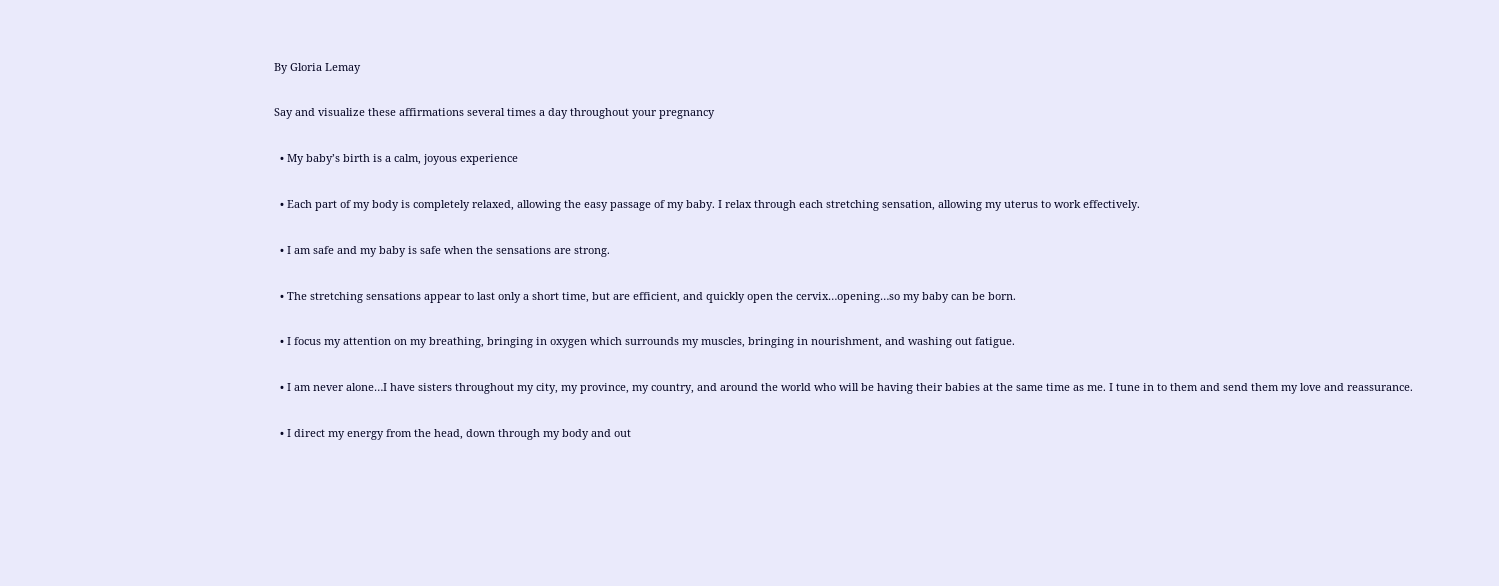By Gloria Lemay

Say and visualize these affirmations several times a day throughout your pregnancy

  • My baby’s birth is a calm, joyous experience

  • Each part of my body is completely relaxed, allowing the easy passage of my baby. I relax through each stretching sensation, allowing my uterus to work effectively.

  • I am safe and my baby is safe when the sensations are strong.

  • The stretching sensations appear to last only a short time, but are efficient, and quickly open the cervix…opening…so my baby can be born.

  • I focus my attention on my breathing, bringing in oxygen which surrounds my muscles, bringing in nourishment, and washing out fatigue.

  • I am never alone…I have sisters throughout my city, my province, my country, and around the world who will be having their babies at the same time as me. I tune in to them and send them my love and reassurance.

  • I direct my energy from the head, down through my body and out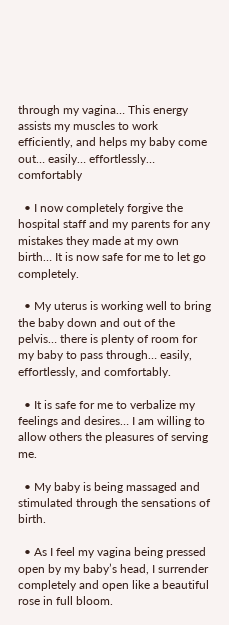through my vagina… This energy assists my muscles to work efficiently, and helps my baby come out… easily… effortlessly… comfortably

  • I now completely forgive the hospital staff and my parents for any mistakes they made at my own birth… It is now safe for me to let go completely.

  • My uterus is working well to bring the baby down and out of the pelvis… there is plenty of room for my baby to pass through… easily, effortlessly, and comfortably.

  • It is safe for me to verbalize my feelings and desires… I am willing to allow others the pleasures of serving me.

  • My baby is being massaged and stimulated through the sensations of birth.

  • As I feel my vagina being pressed open by my baby’s head, I surrender completely and open like a beautiful rose in full bloom.